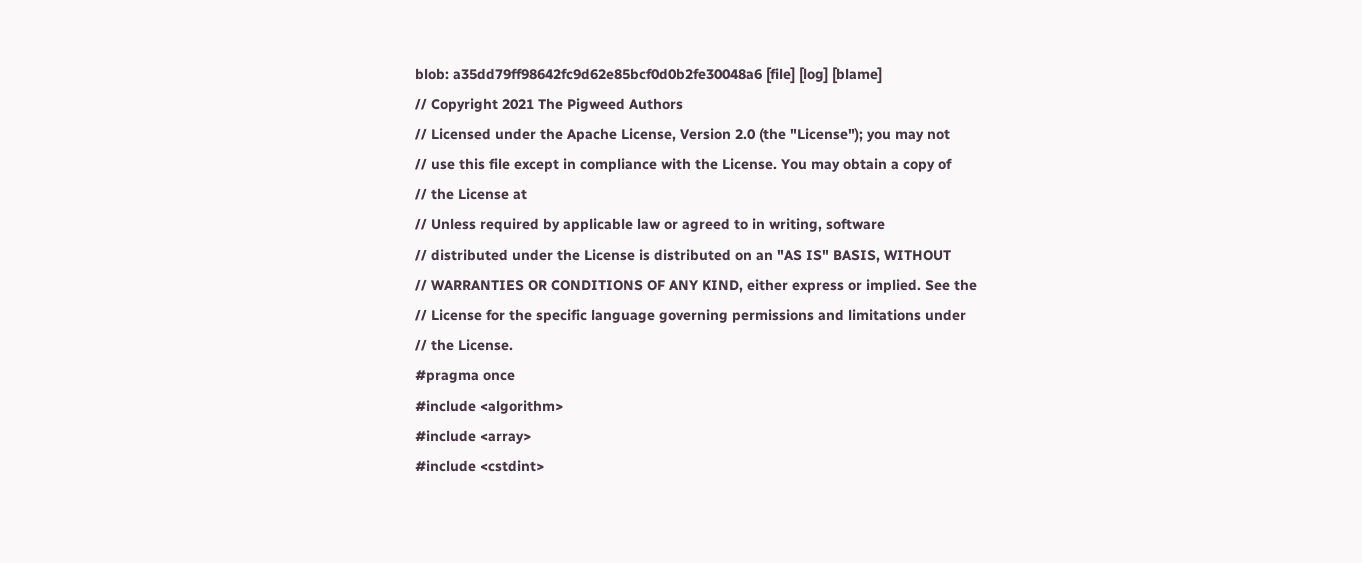blob: a35dd79ff98642fc9d62e85bcf0d0b2fe30048a6 [file] [log] [blame]
// Copyright 2021 The Pigweed Authors
// Licensed under the Apache License, Version 2.0 (the "License"); you may not
// use this file except in compliance with the License. You may obtain a copy of
// the License at
// Unless required by applicable law or agreed to in writing, software
// distributed under the License is distributed on an "AS IS" BASIS, WITHOUT
// WARRANTIES OR CONDITIONS OF ANY KIND, either express or implied. See the
// License for the specific language governing permissions and limitations under
// the License.
#pragma once
#include <algorithm>
#include <array>
#include <cstdint>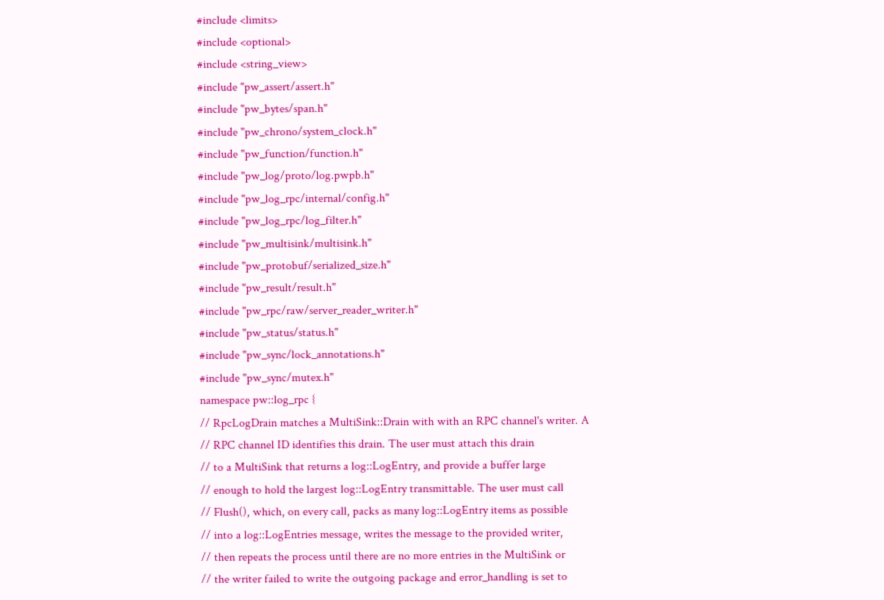#include <limits>
#include <optional>
#include <string_view>
#include "pw_assert/assert.h"
#include "pw_bytes/span.h"
#include "pw_chrono/system_clock.h"
#include "pw_function/function.h"
#include "pw_log/proto/log.pwpb.h"
#include "pw_log_rpc/internal/config.h"
#include "pw_log_rpc/log_filter.h"
#include "pw_multisink/multisink.h"
#include "pw_protobuf/serialized_size.h"
#include "pw_result/result.h"
#include "pw_rpc/raw/server_reader_writer.h"
#include "pw_status/status.h"
#include "pw_sync/lock_annotations.h"
#include "pw_sync/mutex.h"
namespace pw::log_rpc {
// RpcLogDrain matches a MultiSink::Drain with with an RPC channel's writer. A
// RPC channel ID identifies this drain. The user must attach this drain
// to a MultiSink that returns a log::LogEntry, and provide a buffer large
// enough to hold the largest log::LogEntry transmittable. The user must call
// Flush(), which, on every call, packs as many log::LogEntry items as possible
// into a log::LogEntries message, writes the message to the provided writer,
// then repeats the process until there are no more entries in the MultiSink or
// the writer failed to write the outgoing package and error_handling is set to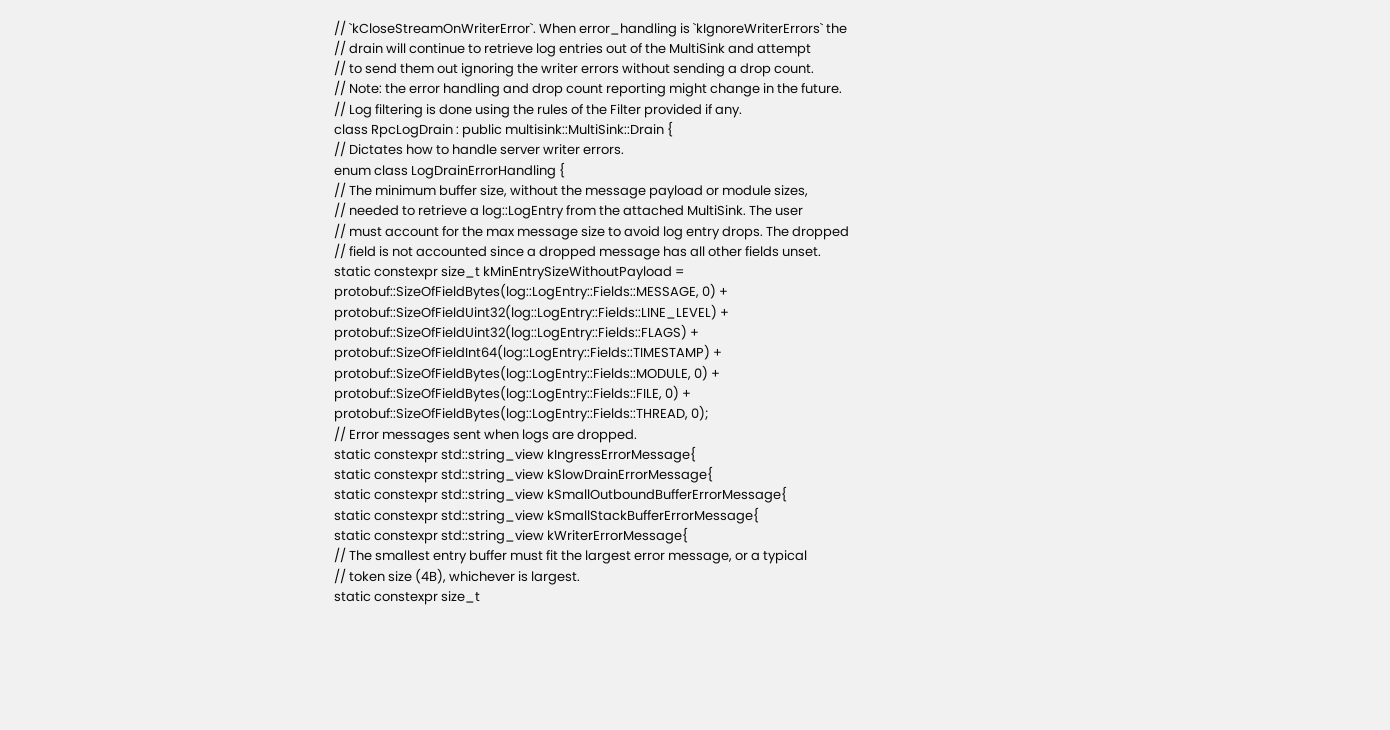// `kCloseStreamOnWriterError`. When error_handling is `kIgnoreWriterErrors` the
// drain will continue to retrieve log entries out of the MultiSink and attempt
// to send them out ignoring the writer errors without sending a drop count.
// Note: the error handling and drop count reporting might change in the future.
// Log filtering is done using the rules of the Filter provided if any.
class RpcLogDrain : public multisink::MultiSink::Drain {
// Dictates how to handle server writer errors.
enum class LogDrainErrorHandling {
// The minimum buffer size, without the message payload or module sizes,
// needed to retrieve a log::LogEntry from the attached MultiSink. The user
// must account for the max message size to avoid log entry drops. The dropped
// field is not accounted since a dropped message has all other fields unset.
static constexpr size_t kMinEntrySizeWithoutPayload =
protobuf::SizeOfFieldBytes(log::LogEntry::Fields::MESSAGE, 0) +
protobuf::SizeOfFieldUint32(log::LogEntry::Fields::LINE_LEVEL) +
protobuf::SizeOfFieldUint32(log::LogEntry::Fields::FLAGS) +
protobuf::SizeOfFieldInt64(log::LogEntry::Fields::TIMESTAMP) +
protobuf::SizeOfFieldBytes(log::LogEntry::Fields::MODULE, 0) +
protobuf::SizeOfFieldBytes(log::LogEntry::Fields::FILE, 0) +
protobuf::SizeOfFieldBytes(log::LogEntry::Fields::THREAD, 0);
// Error messages sent when logs are dropped.
static constexpr std::string_view kIngressErrorMessage{
static constexpr std::string_view kSlowDrainErrorMessage{
static constexpr std::string_view kSmallOutboundBufferErrorMessage{
static constexpr std::string_view kSmallStackBufferErrorMessage{
static constexpr std::string_view kWriterErrorMessage{
// The smallest entry buffer must fit the largest error message, or a typical
// token size (4B), whichever is largest.
static constexpr size_t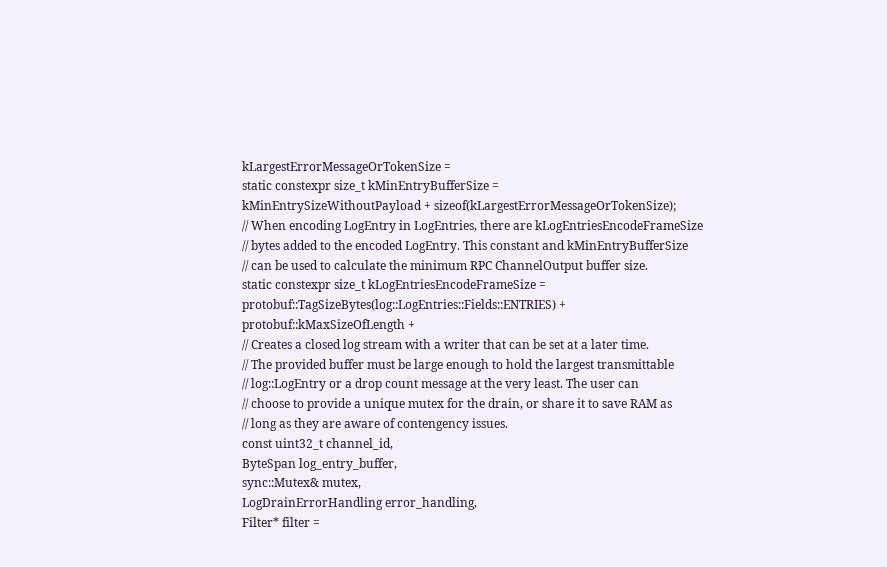kLargestErrorMessageOrTokenSize =
static constexpr size_t kMinEntryBufferSize =
kMinEntrySizeWithoutPayload + sizeof(kLargestErrorMessageOrTokenSize);
// When encoding LogEntry in LogEntries, there are kLogEntriesEncodeFrameSize
// bytes added to the encoded LogEntry. This constant and kMinEntryBufferSize
// can be used to calculate the minimum RPC ChannelOutput buffer size.
static constexpr size_t kLogEntriesEncodeFrameSize =
protobuf::TagSizeBytes(log::LogEntries::Fields::ENTRIES) +
protobuf::kMaxSizeOfLength +
// Creates a closed log stream with a writer that can be set at a later time.
// The provided buffer must be large enough to hold the largest transmittable
// log::LogEntry or a drop count message at the very least. The user can
// choose to provide a unique mutex for the drain, or share it to save RAM as
// long as they are aware of contengency issues.
const uint32_t channel_id,
ByteSpan log_entry_buffer,
sync::Mutex& mutex,
LogDrainErrorHandling error_handling,
Filter* filter =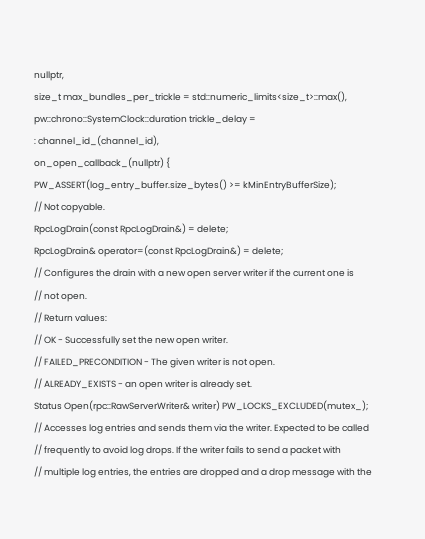nullptr,
size_t max_bundles_per_trickle = std::numeric_limits<size_t>::max(),
pw::chrono::SystemClock::duration trickle_delay =
: channel_id_(channel_id),
on_open_callback_(nullptr) {
PW_ASSERT(log_entry_buffer.size_bytes() >= kMinEntryBufferSize);
// Not copyable.
RpcLogDrain(const RpcLogDrain&) = delete;
RpcLogDrain& operator=(const RpcLogDrain&) = delete;
// Configures the drain with a new open server writer if the current one is
// not open.
// Return values:
// OK - Successfully set the new open writer.
// FAILED_PRECONDITION - The given writer is not open.
// ALREADY_EXISTS - an open writer is already set.
Status Open(rpc::RawServerWriter& writer) PW_LOCKS_EXCLUDED(mutex_);
// Accesses log entries and sends them via the writer. Expected to be called
// frequently to avoid log drops. If the writer fails to send a packet with
// multiple log entries, the entries are dropped and a drop message with the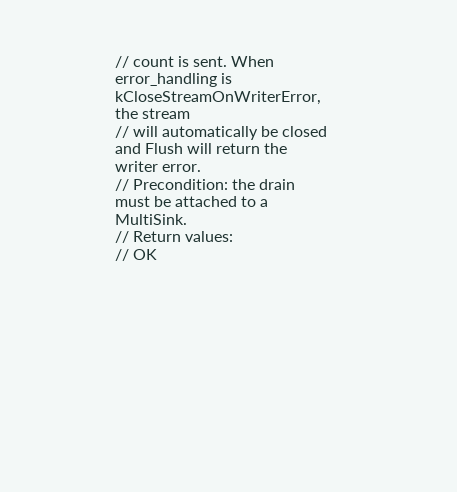// count is sent. When error_handling is kCloseStreamOnWriterError, the stream
// will automatically be closed and Flush will return the writer error.
// Precondition: the drain must be attached to a MultiSink.
// Return values:
// OK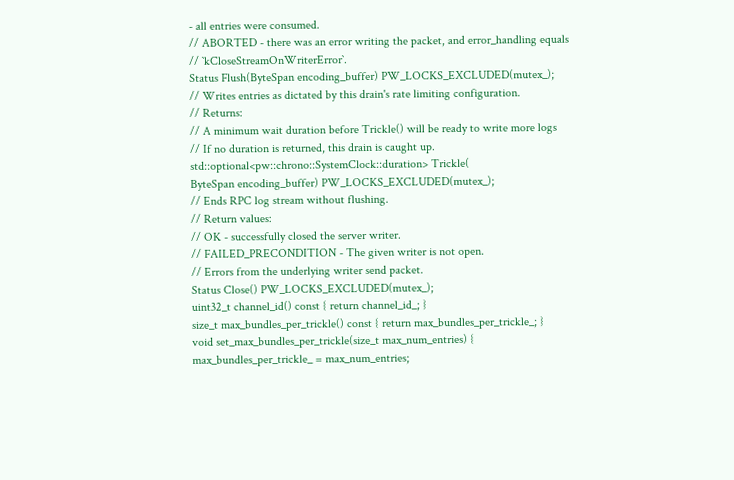- all entries were consumed.
// ABORTED - there was an error writing the packet, and error_handling equals
// `kCloseStreamOnWriterError`.
Status Flush(ByteSpan encoding_buffer) PW_LOCKS_EXCLUDED(mutex_);
// Writes entries as dictated by this drain's rate limiting configuration.
// Returns:
// A minimum wait duration before Trickle() will be ready to write more logs
// If no duration is returned, this drain is caught up.
std::optional<pw::chrono::SystemClock::duration> Trickle(
ByteSpan encoding_buffer) PW_LOCKS_EXCLUDED(mutex_);
// Ends RPC log stream without flushing.
// Return values:
// OK - successfully closed the server writer.
// FAILED_PRECONDITION - The given writer is not open.
// Errors from the underlying writer send packet.
Status Close() PW_LOCKS_EXCLUDED(mutex_);
uint32_t channel_id() const { return channel_id_; }
size_t max_bundles_per_trickle() const { return max_bundles_per_trickle_; }
void set_max_bundles_per_trickle(size_t max_num_entries) {
max_bundles_per_trickle_ = max_num_entries;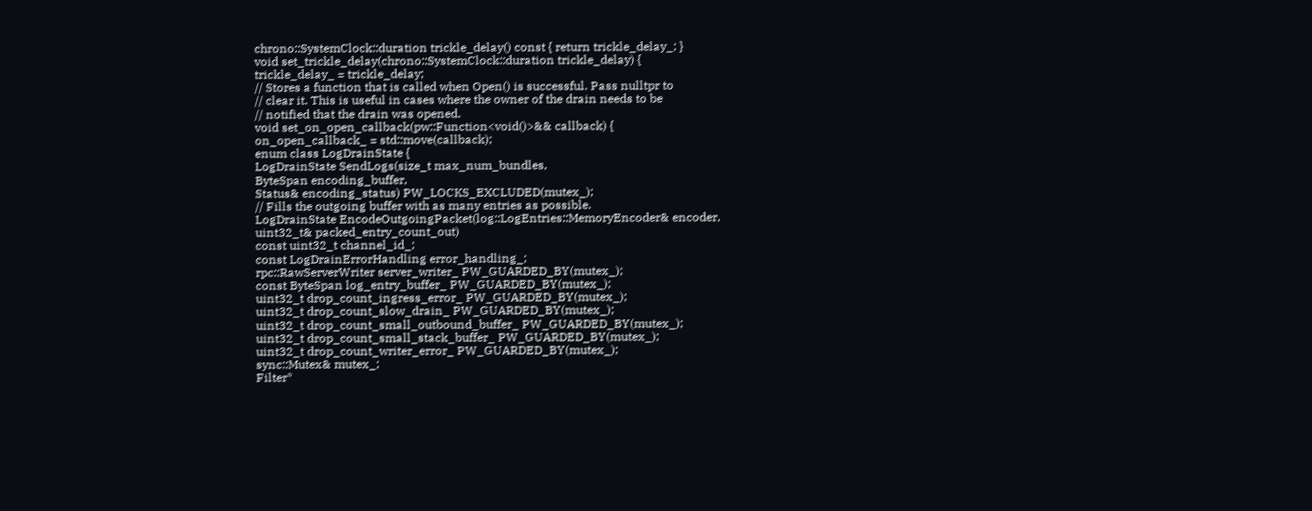chrono::SystemClock::duration trickle_delay() const { return trickle_delay_; }
void set_trickle_delay(chrono::SystemClock::duration trickle_delay) {
trickle_delay_ = trickle_delay;
// Stores a function that is called when Open() is successful. Pass nulltpr to
// clear it. This is useful in cases where the owner of the drain needs to be
// notified that the drain was opened.
void set_on_open_callback(pw::Function<void()>&& callback) {
on_open_callback_ = std::move(callback);
enum class LogDrainState {
LogDrainState SendLogs(size_t max_num_bundles,
ByteSpan encoding_buffer,
Status& encoding_status) PW_LOCKS_EXCLUDED(mutex_);
// Fills the outgoing buffer with as many entries as possible.
LogDrainState EncodeOutgoingPacket(log::LogEntries::MemoryEncoder& encoder,
uint32_t& packed_entry_count_out)
const uint32_t channel_id_;
const LogDrainErrorHandling error_handling_;
rpc::RawServerWriter server_writer_ PW_GUARDED_BY(mutex_);
const ByteSpan log_entry_buffer_ PW_GUARDED_BY(mutex_);
uint32_t drop_count_ingress_error_ PW_GUARDED_BY(mutex_);
uint32_t drop_count_slow_drain_ PW_GUARDED_BY(mutex_);
uint32_t drop_count_small_outbound_buffer_ PW_GUARDED_BY(mutex_);
uint32_t drop_count_small_stack_buffer_ PW_GUARDED_BY(mutex_);
uint32_t drop_count_writer_error_ PW_GUARDED_BY(mutex_);
sync::Mutex& mutex_;
Filter*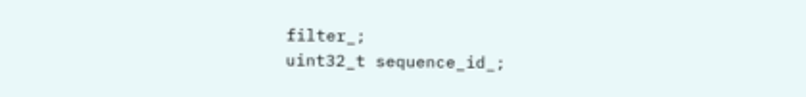filter_;
uint32_t sequence_id_;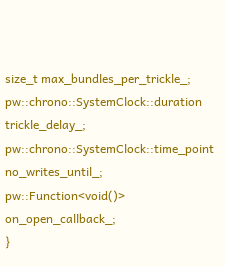size_t max_bundles_per_trickle_;
pw::chrono::SystemClock::duration trickle_delay_;
pw::chrono::SystemClock::time_point no_writes_until_;
pw::Function<void()> on_open_callback_;
}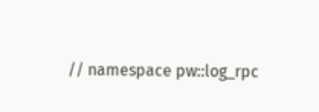// namespace pw::log_rpc